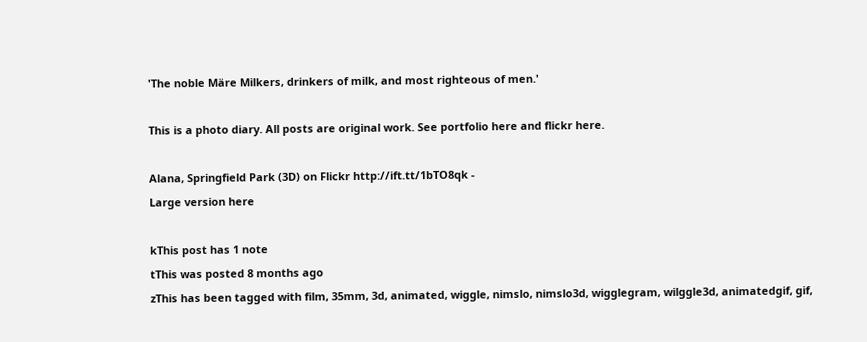'The noble Märe Milkers, drinkers of milk, and most righteous of men.'

This is a photo diary. All posts are original work. See portfolio here and flickr here.

Alana, Springfield Park (3D) on Flickr http://ift.tt/1bTO8qk -
Large version here

kThis post has 1 note
tThis was posted 8 months ago
zThis has been tagged with film, 35mm, 3d, animated, wiggle, nimslo, nimslo3d, wigglegram, wilggle3d, animatedgif, gif,